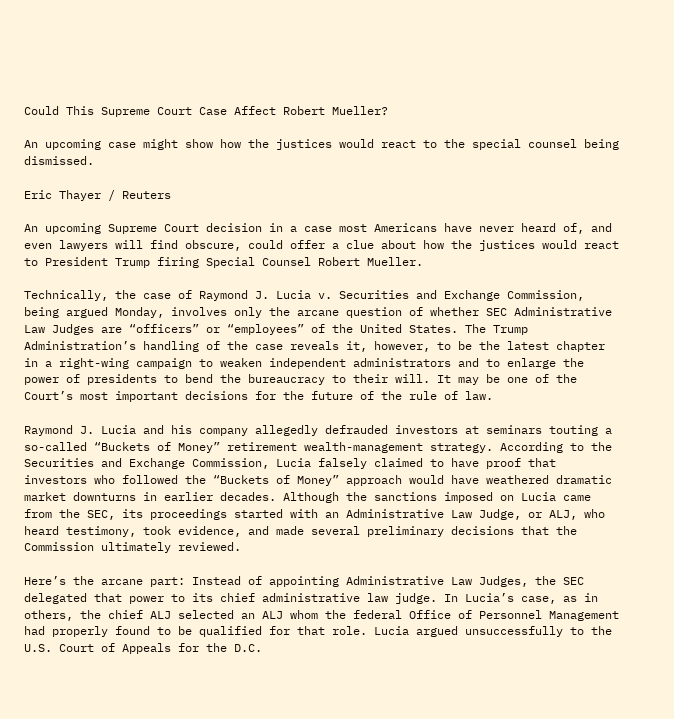Could This Supreme Court Case Affect Robert Mueller?

An upcoming case might show how the justices would react to the special counsel being dismissed.

Eric Thayer / Reuters

An upcoming Supreme Court decision in a case most Americans have never heard of, and even lawyers will find obscure, could offer a clue about how the justices would react to President Trump firing Special Counsel Robert Mueller.

Technically, the case of Raymond J. Lucia v. Securities and Exchange Commission, being argued Monday, involves only the arcane question of whether SEC Administrative Law Judges are “officers” or “employees” of the United States. The Trump Administration’s handling of the case reveals it, however, to be the latest chapter in a right-wing campaign to weaken independent administrators and to enlarge the power of presidents to bend the bureaucracy to their will. It may be one of the Court’s most important decisions for the future of the rule of law.

Raymond J. Lucia and his company allegedly defrauded investors at seminars touting a so-called “Buckets of Money” retirement wealth-management strategy. According to the Securities and Exchange Commission, Lucia falsely claimed to have proof that investors who followed the “Buckets of Money” approach would have weathered dramatic market downturns in earlier decades. Although the sanctions imposed on Lucia came from the SEC, its proceedings started with an Administrative Law Judge, or ALJ, who heard testimony, took evidence, and made several preliminary decisions that the Commission ultimately reviewed.

Here’s the arcane part: Instead of appointing Administrative Law Judges, the SEC delegated that power to its chief administrative law judge. In Lucia’s case, as in others, the chief ALJ selected an ALJ whom the federal Office of Personnel Management had properly found to be qualified for that role. Lucia argued unsuccessfully to the U.S. Court of Appeals for the D.C.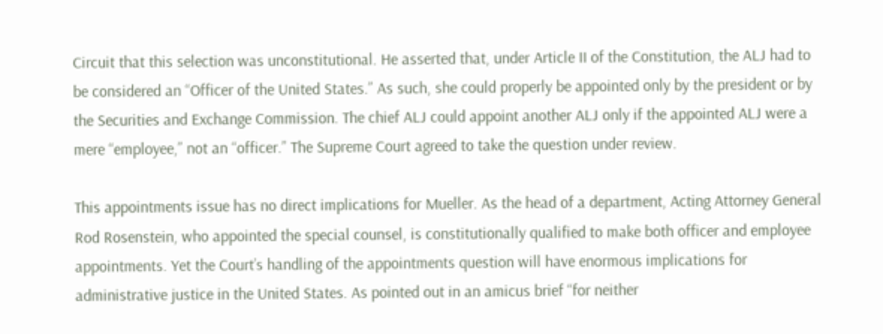Circuit that this selection was unconstitutional. He asserted that, under Article II of the Constitution, the ALJ had to be considered an “Officer of the United States.” As such, she could properly be appointed only by the president or by the Securities and Exchange Commission. The chief ALJ could appoint another ALJ only if the appointed ALJ were a mere “employee,” not an “officer.” The Supreme Court agreed to take the question under review.

This appointments issue has no direct implications for Mueller. As the head of a department, Acting Attorney General Rod Rosenstein, who appointed the special counsel, is constitutionally qualified to make both officer and employee appointments. Yet the Court’s handling of the appointments question will have enormous implications for administrative justice in the United States. As pointed out in an amicus brief “for neither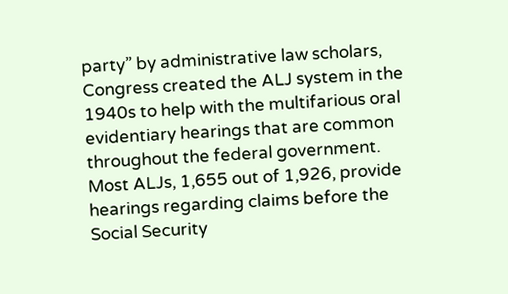party” by administrative law scholars, Congress created the ALJ system in the 1940s to help with the multifarious oral evidentiary hearings that are common throughout the federal government. Most ALJs, 1,655 out of 1,926, provide hearings regarding claims before the Social Security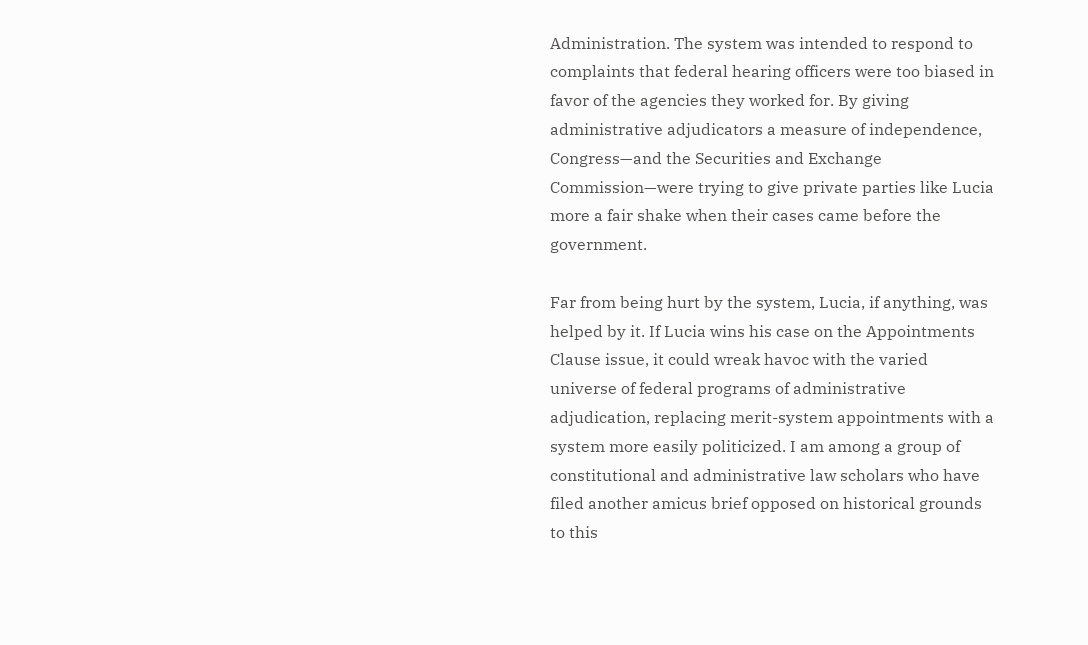Administration. The system was intended to respond to complaints that federal hearing officers were too biased in favor of the agencies they worked for. By giving administrative adjudicators a measure of independence, Congress—and the Securities and Exchange Commission—were trying to give private parties like Lucia more a fair shake when their cases came before the government.

Far from being hurt by the system, Lucia, if anything, was helped by it. If Lucia wins his case on the Appointments Clause issue, it could wreak havoc with the varied universe of federal programs of administrative adjudication, replacing merit-system appointments with a system more easily politicized. I am among a group of constitutional and administrative law scholars who have filed another amicus brief opposed on historical grounds to this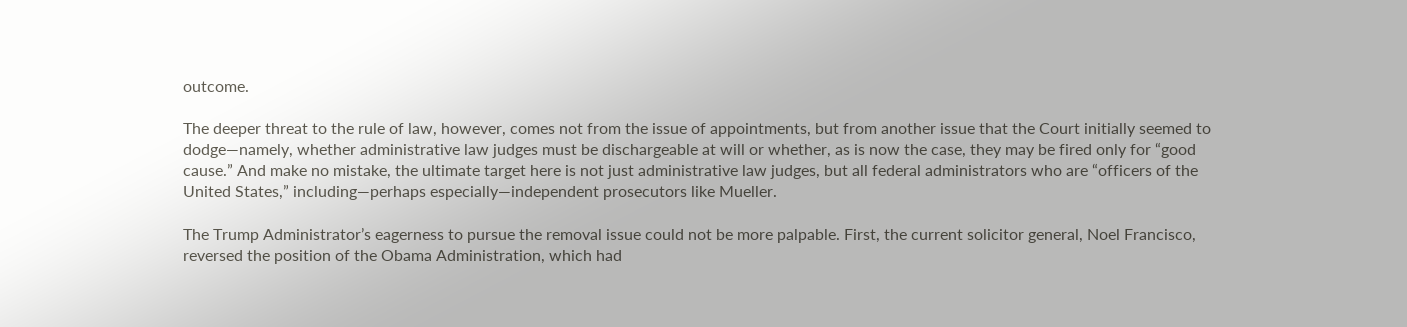outcome.

The deeper threat to the rule of law, however, comes not from the issue of appointments, but from another issue that the Court initially seemed to dodge—namely, whether administrative law judges must be dischargeable at will or whether, as is now the case, they may be fired only for “good cause.” And make no mistake, the ultimate target here is not just administrative law judges, but all federal administrators who are “officers of the United States,” including—perhaps especially—independent prosecutors like Mueller.

The Trump Administrator’s eagerness to pursue the removal issue could not be more palpable. First, the current solicitor general, Noel Francisco, reversed the position of the Obama Administration, which had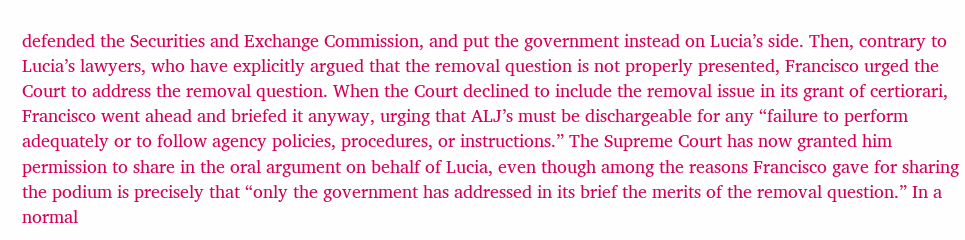defended the Securities and Exchange Commission, and put the government instead on Lucia’s side. Then, contrary to Lucia’s lawyers, who have explicitly argued that the removal question is not properly presented, Francisco urged the Court to address the removal question. When the Court declined to include the removal issue in its grant of certiorari, Francisco went ahead and briefed it anyway, urging that ALJ’s must be dischargeable for any “failure to perform adequately or to follow agency policies, procedures, or instructions.” The Supreme Court has now granted him permission to share in the oral argument on behalf of Lucia, even though among the reasons Francisco gave for sharing the podium is precisely that “only the government has addressed in its brief the merits of the removal question.” In a normal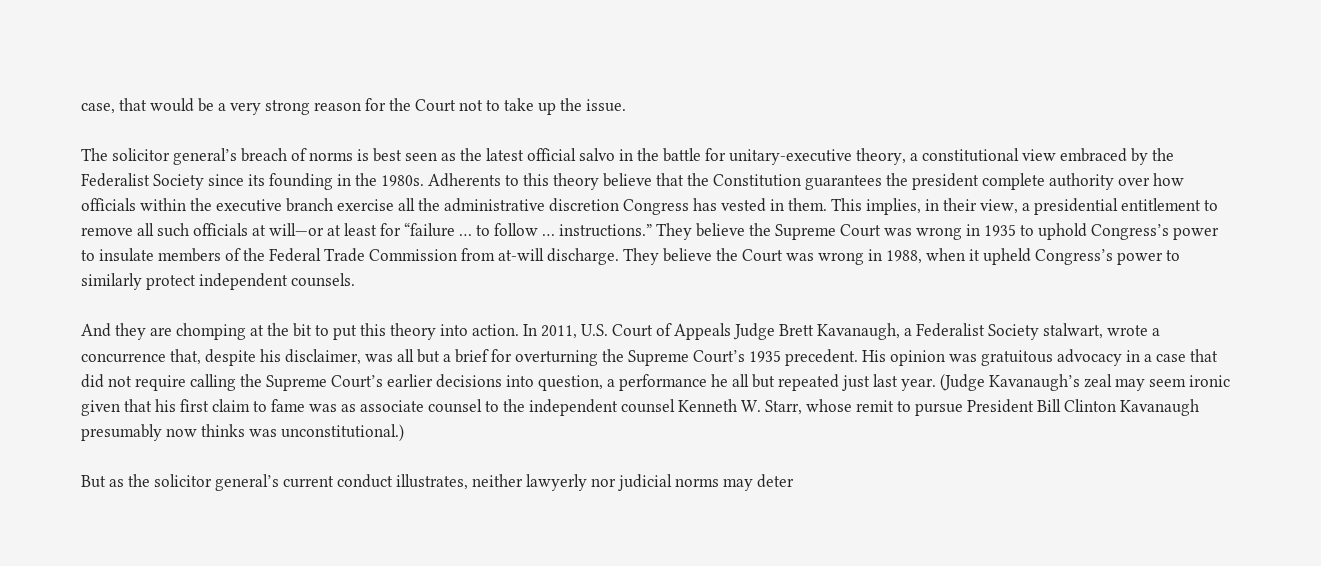case, that would be a very strong reason for the Court not to take up the issue.

The solicitor general’s breach of norms is best seen as the latest official salvo in the battle for unitary-executive theory, a constitutional view embraced by the Federalist Society since its founding in the 1980s. Adherents to this theory believe that the Constitution guarantees the president complete authority over how officials within the executive branch exercise all the administrative discretion Congress has vested in them. This implies, in their view, a presidential entitlement to remove all such officials at will—or at least for “failure … to follow … instructions.” They believe the Supreme Court was wrong in 1935 to uphold Congress’s power to insulate members of the Federal Trade Commission from at-will discharge. They believe the Court was wrong in 1988, when it upheld Congress’s power to similarly protect independent counsels.

And they are chomping at the bit to put this theory into action. In 2011, U.S. Court of Appeals Judge Brett Kavanaugh, a Federalist Society stalwart, wrote a concurrence that, despite his disclaimer, was all but a brief for overturning the Supreme Court’s 1935 precedent. His opinion was gratuitous advocacy in a case that did not require calling the Supreme Court’s earlier decisions into question, a performance he all but repeated just last year. (Judge Kavanaugh’s zeal may seem ironic given that his first claim to fame was as associate counsel to the independent counsel Kenneth W. Starr, whose remit to pursue President Bill Clinton Kavanaugh presumably now thinks was unconstitutional.)

But as the solicitor general’s current conduct illustrates, neither lawyerly nor judicial norms may deter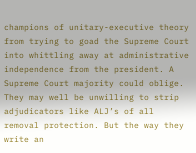champions of unitary-executive theory from trying to goad the Supreme Court into whittling away at administrative independence from the president. A Supreme Court majority could oblige. They may well be unwilling to strip adjudicators like ALJ’s of all removal protection. But the way they write an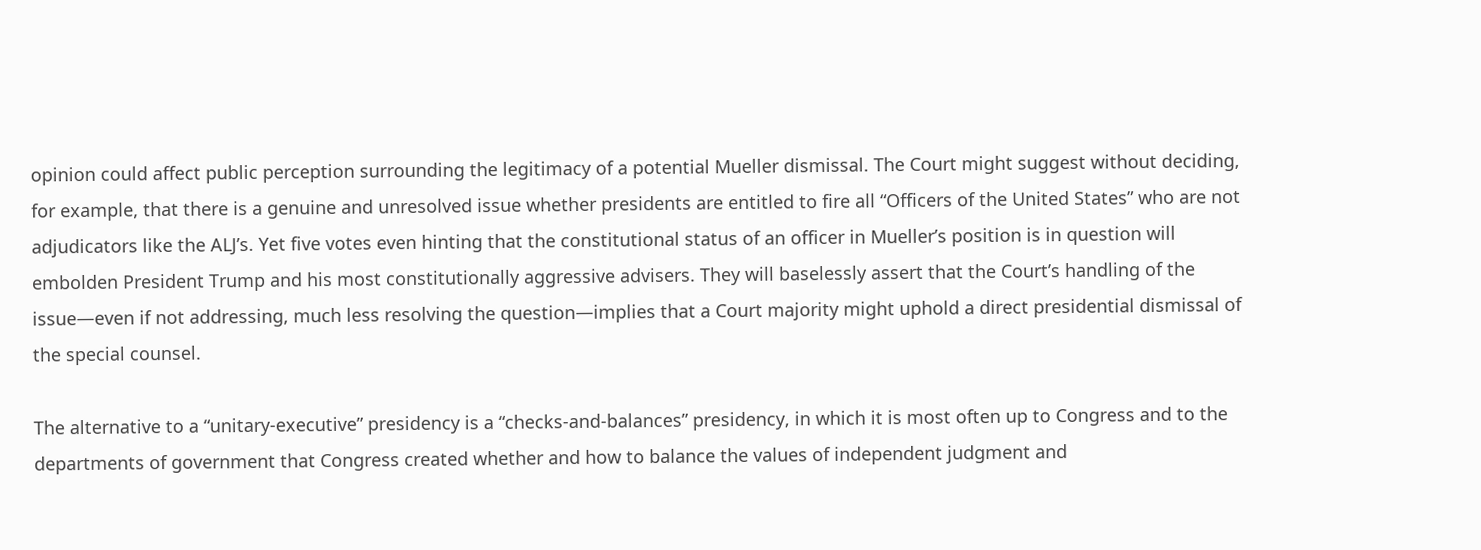opinion could affect public perception surrounding the legitimacy of a potential Mueller dismissal. The Court might suggest without deciding, for example, that there is a genuine and unresolved issue whether presidents are entitled to fire all “Officers of the United States” who are not adjudicators like the ALJ’s. Yet five votes even hinting that the constitutional status of an officer in Mueller’s position is in question will embolden President Trump and his most constitutionally aggressive advisers. They will baselessly assert that the Court’s handling of the issue—even if not addressing, much less resolving the question—implies that a Court majority might uphold a direct presidential dismissal of the special counsel.

The alternative to a “unitary-executive” presidency is a “checks-and-balances” presidency, in which it is most often up to Congress and to the departments of government that Congress created whether and how to balance the values of independent judgment and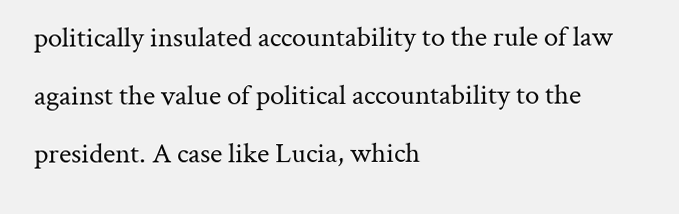politically insulated accountability to the rule of law against the value of political accountability to the president. A case like Lucia, which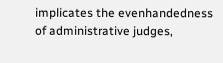implicates the evenhandedness of administrative judges,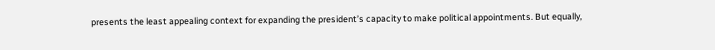presents the least appealing context for expanding the president’s capacity to make political appointments. But equally,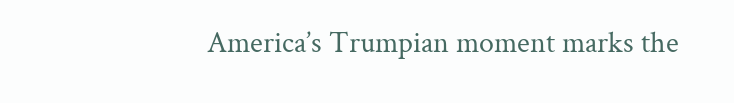America’s Trumpian moment marks the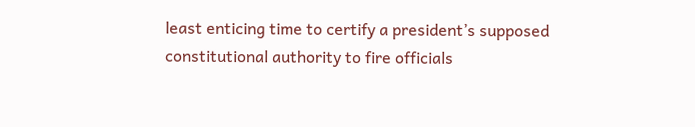least enticing time to certify a president’s supposed constitutional authority to fire officials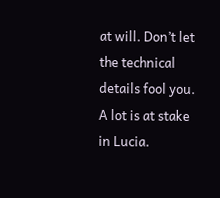at will. Don’t let the technical details fool you. A lot is at stake in Lucia.